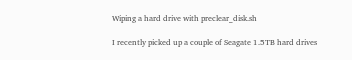Wiping a hard drive with preclear_disk.sh

I recently picked up a couple of Seagate 1.5TB hard drives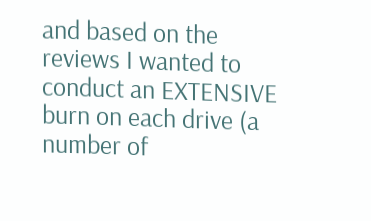and based on the reviews I wanted to conduct an EXTENSIVE burn on each drive (a number of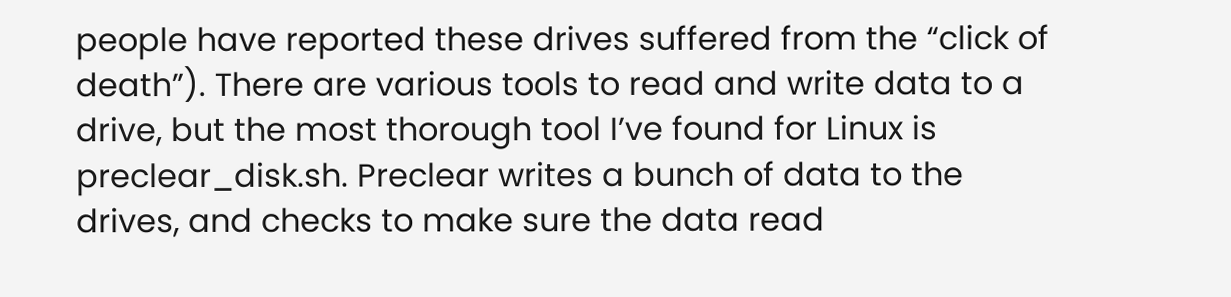people have reported these drives suffered from the “click of death”). There are various tools to read and write data to a drive, but the most thorough tool I’ve found for Linux is preclear_disk.sh. Preclear writes a bunch of data to the drives, and checks to make sure the data read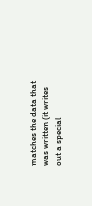matches the data that was written (it writes out a special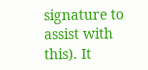signature to assist with this). It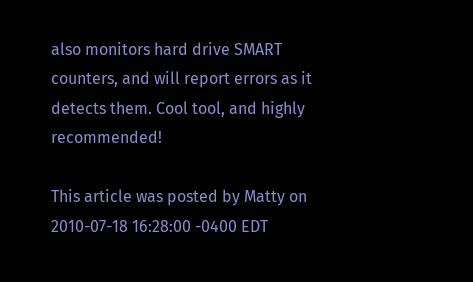also monitors hard drive SMART counters, and will report errors as it detects them. Cool tool, and highly recommended!

This article was posted by Matty on 2010-07-18 16:28:00 -0400 EDT